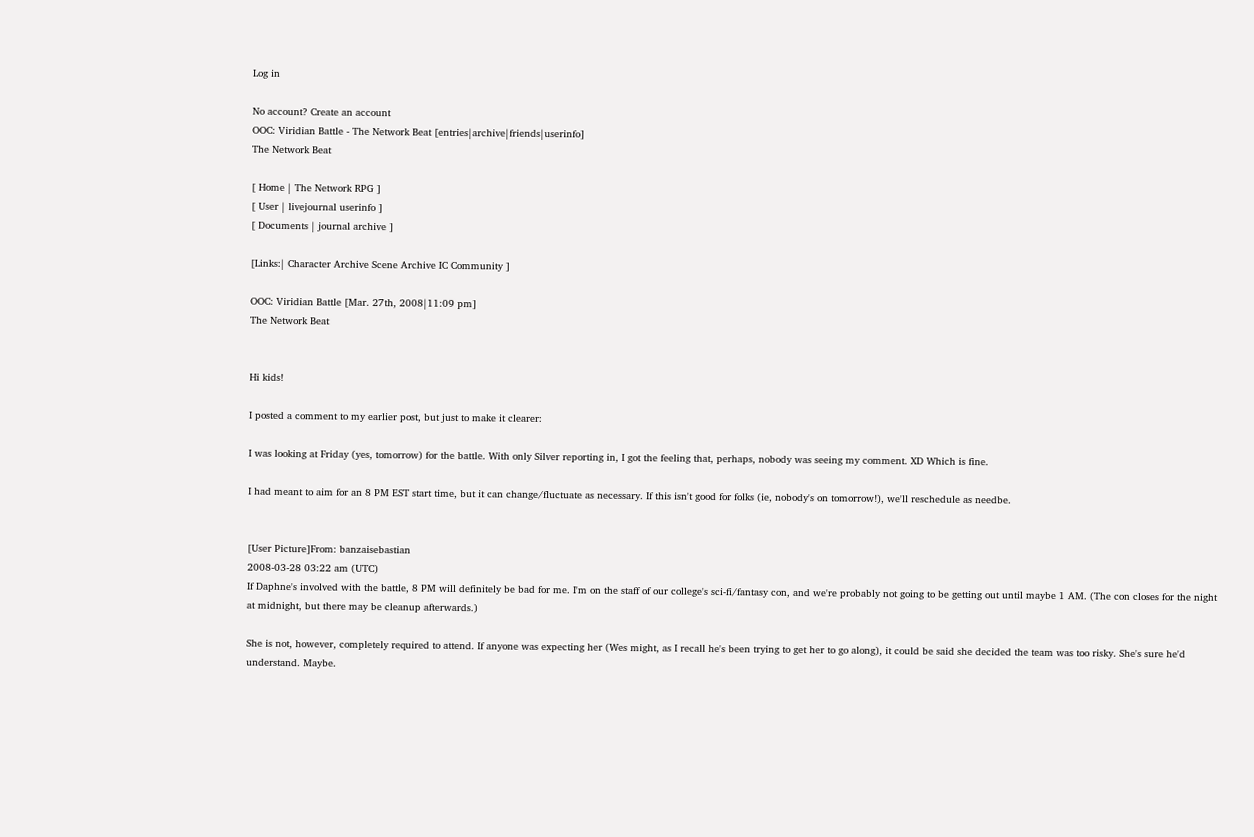Log in

No account? Create an account
OOC: Viridian Battle - The Network Beat [entries|archive|friends|userinfo]
The Network Beat

[ Home | The Network RPG ]
[ User | livejournal userinfo ]
[ Documents | journal archive ]

[Links:| Character Archive Scene Archive IC Community ]

OOC: Viridian Battle [Mar. 27th, 2008|11:09 pm]
The Network Beat


Hi kids!

I posted a comment to my earlier post, but just to make it clearer:

I was looking at Friday (yes, tomorrow) for the battle. With only Silver reporting in, I got the feeling that, perhaps, nobody was seeing my comment. XD Which is fine.

I had meant to aim for an 8 PM EST start time, but it can change/fluctuate as necessary. If this isn't good for folks (ie, nobody's on tomorrow!), we'll reschedule as needbe.


[User Picture]From: banzaisebastian
2008-03-28 03:22 am (UTC)
If Daphne's involved with the battle, 8 PM will definitely be bad for me. I'm on the staff of our college's sci-fi/fantasy con, and we're probably not going to be getting out until maybe 1 AM. (The con closes for the night at midnight, but there may be cleanup afterwards.)

She is not, however, completely required to attend. If anyone was expecting her (Wes might, as I recall he's been trying to get her to go along), it could be said she decided the team was too risky. She's sure he'd understand. Maybe.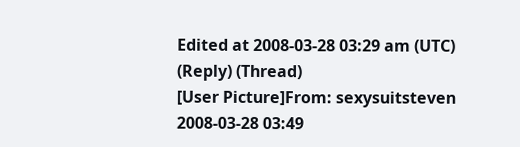Edited at 2008-03-28 03:29 am (UTC)
(Reply) (Thread)
[User Picture]From: sexysuitsteven
2008-03-28 03:49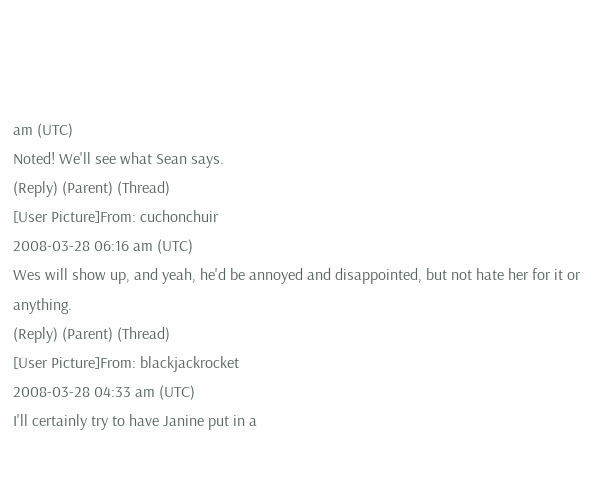am (UTC)
Noted! We'll see what Sean says.
(Reply) (Parent) (Thread)
[User Picture]From: cuchonchuir
2008-03-28 06:16 am (UTC)
Wes will show up, and yeah, he'd be annoyed and disappointed, but not hate her for it or anything.
(Reply) (Parent) (Thread)
[User Picture]From: blackjackrocket
2008-03-28 04:33 am (UTC)
I'll certainly try to have Janine put in a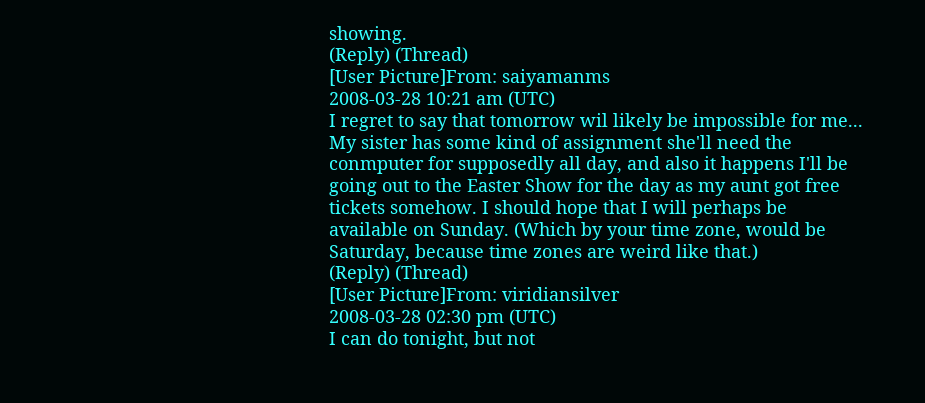showing.
(Reply) (Thread)
[User Picture]From: saiyamanms
2008-03-28 10:21 am (UTC)
I regret to say that tomorrow wil likely be impossible for me... My sister has some kind of assignment she'll need the conmputer for supposedly all day, and also it happens I'll be going out to the Easter Show for the day as my aunt got free tickets somehow. I should hope that I will perhaps be available on Sunday. (Which by your time zone, would be Saturday, because time zones are weird like that.)
(Reply) (Thread)
[User Picture]From: viridiansilver
2008-03-28 02:30 pm (UTC)
I can do tonight, but not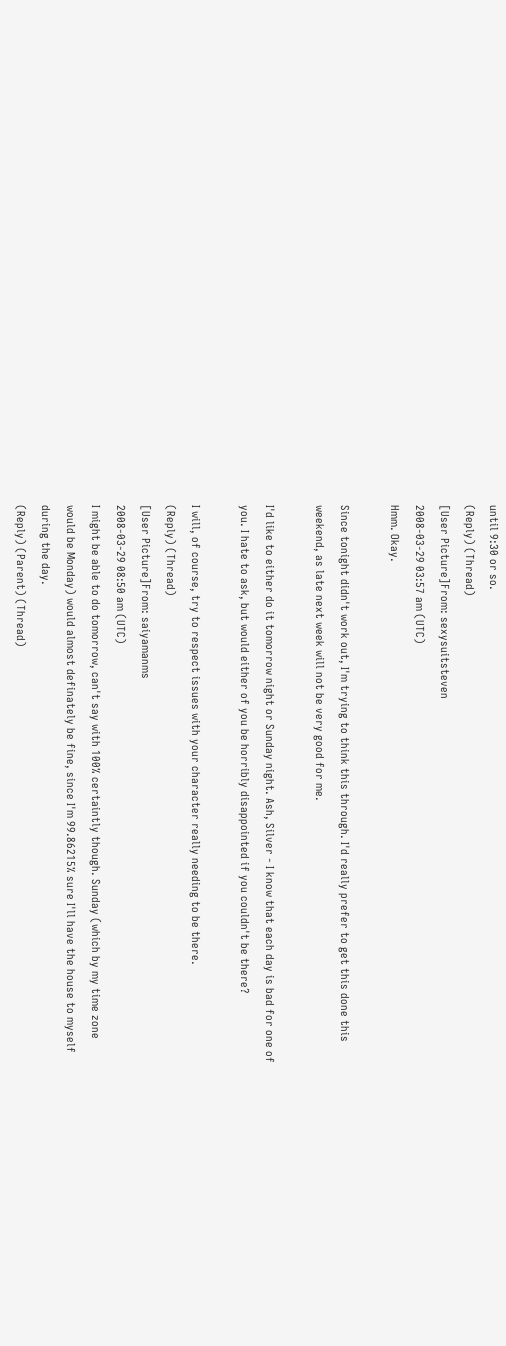until 9:30 or so.
(Reply) (Thread)
[User Picture]From: sexysuitsteven
2008-03-29 03:57 am (UTC)
Hmm. Okay.

Since tonight didn't work out, I'm trying to think this through. I'd really prefer to get this done this weekend, as late next week will not be very good for me.

I'd like to either do it tomorrow night or Sunday night. Ash, Silver - I know that each day is bad for one of you. I hate to ask, but would either of you be horribly disappointed if you couldn't be there?

I will, of course, try to respect issues with your character really needing to be there.
(Reply) (Thread)
[User Picture]From: saiyamanms
2008-03-29 08:50 am (UTC)
I might be able to do tomorrow, can't say with 100% certaintly though. Sunday (which by my time zone would be Monday) would almost definately be fine, since I'm 99.86215% sure I'll have the house to myself during the day.
(Reply) (Parent) (Thread)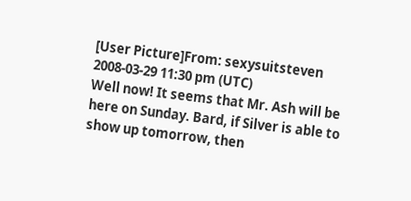[User Picture]From: sexysuitsteven
2008-03-29 11:30 pm (UTC)
Well now! It seems that Mr. Ash will be here on Sunday. Bard, if Silver is able to show up tomorrow, then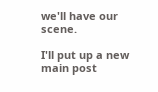we'll have our scene.

I'll put up a new main post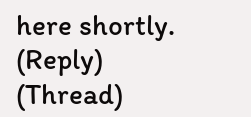here shortly.
(Reply) (Thread)